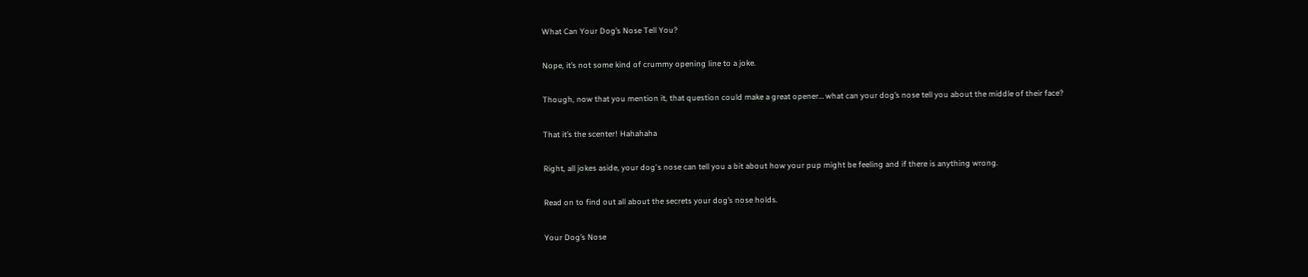What Can Your Dog’s Nose Tell You?

Nope, it’s not some kind of crummy opening line to a joke.

Though, now that you mention it, that question could make a great opener… what can your dog’s nose tell you about the middle of their face?

That it’s the scenter! Hahahaha

Right, all jokes aside, your dog's nose can tell you a bit about how your pup might be feeling and if there is anything wrong.

Read on to find out all about the secrets your dog’s nose holds.

Your Dog’s Nose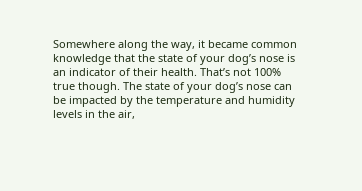Somewhere along the way, it became common knowledge that the state of your dog’s nose is an indicator of their health. That’s not 100% true though. The state of your dog’s nose can be impacted by the temperature and humidity levels in the air,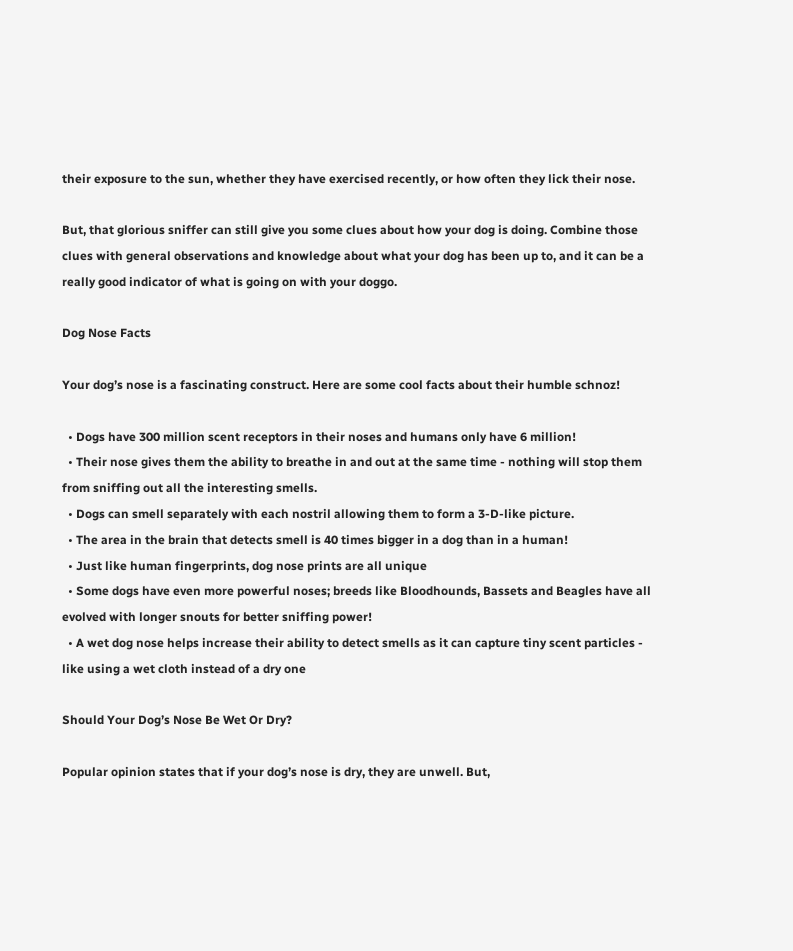their exposure to the sun, whether they have exercised recently, or how often they lick their nose.

But, that glorious sniffer can still give you some clues about how your dog is doing. Combine those clues with general observations and knowledge about what your dog has been up to, and it can be a really good indicator of what is going on with your doggo.

Dog Nose Facts

Your dog’s nose is a fascinating construct. Here are some cool facts about their humble schnoz!

  • Dogs have 300 million scent receptors in their noses and humans only have 6 million!
  • Their nose gives them the ability to breathe in and out at the same time - nothing will stop them from sniffing out all the interesting smells.
  • Dogs can smell separately with each nostril allowing them to form a 3-D-like picture.
  • The area in the brain that detects smell is 40 times bigger in a dog than in a human!
  • Just like human fingerprints, dog nose prints are all unique
  • Some dogs have even more powerful noses; breeds like Bloodhounds, Bassets and Beagles have all evolved with longer snouts for better sniffing power!
  • A wet dog nose helps increase their ability to detect smells as it can capture tiny scent particles - like using a wet cloth instead of a dry one

Should Your Dog’s Nose Be Wet Or Dry?

Popular opinion states that if your dog’s nose is dry, they are unwell. But,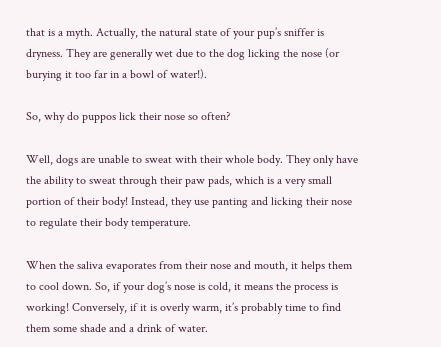that is a myth. Actually, the natural state of your pup’s sniffer is dryness. They are generally wet due to the dog licking the nose (or burying it too far in a bowl of water!).

So, why do puppos lick their nose so often?

Well, dogs are unable to sweat with their whole body. They only have the ability to sweat through their paw pads, which is a very small portion of their body! Instead, they use panting and licking their nose to regulate their body temperature.

When the saliva evaporates from their nose and mouth, it helps them to cool down. So, if your dog’s nose is cold, it means the process is working! Conversely, if it is overly warm, it’s probably time to find them some shade and a drink of water.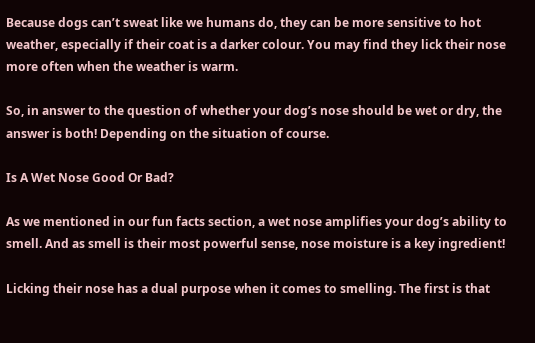Because dogs can’t sweat like we humans do, they can be more sensitive to hot weather, especially if their coat is a darker colour. You may find they lick their nose more often when the weather is warm.

So, in answer to the question of whether your dog’s nose should be wet or dry, the answer is both! Depending on the situation of course.

Is A Wet Nose Good Or Bad?

As we mentioned in our fun facts section, a wet nose amplifies your dog’s ability to smell. And as smell is their most powerful sense, nose moisture is a key ingredient!

Licking their nose has a dual purpose when it comes to smelling. The first is that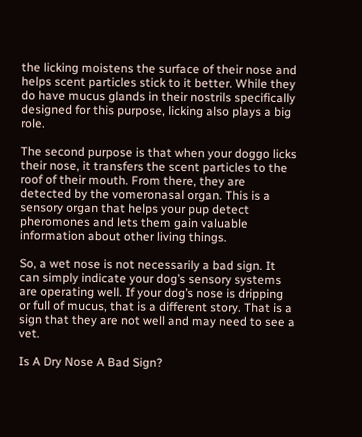the licking moistens the surface of their nose and helps scent particles stick to it better. While they do have mucus glands in their nostrils specifically designed for this purpose, licking also plays a big role.

The second purpose is that when your doggo licks their nose, it transfers the scent particles to the roof of their mouth. From there, they are detected by the vomeronasal organ. This is a sensory organ that helps your pup detect pheromones and lets them gain valuable information about other living things.

So, a wet nose is not necessarily a bad sign. It can simply indicate your dog’s sensory systems are operating well. If your dog’s nose is dripping or full of mucus, that is a different story. That is a sign that they are not well and may need to see a vet.

Is A Dry Nose A Bad Sign?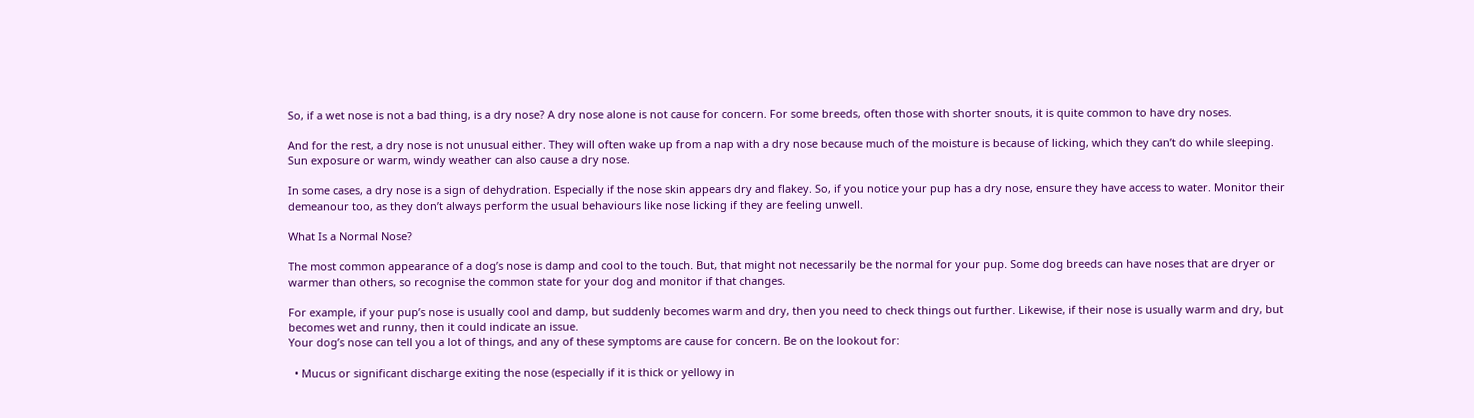So, if a wet nose is not a bad thing, is a dry nose? A dry nose alone is not cause for concern. For some breeds, often those with shorter snouts, it is quite common to have dry noses.

And for the rest, a dry nose is not unusual either. They will often wake up from a nap with a dry nose because much of the moisture is because of licking, which they can’t do while sleeping. Sun exposure or warm, windy weather can also cause a dry nose.

In some cases, a dry nose is a sign of dehydration. Especially if the nose skin appears dry and flakey. So, if you notice your pup has a dry nose, ensure they have access to water. Monitor their demeanour too, as they don’t always perform the usual behaviours like nose licking if they are feeling unwell.

What Is a Normal Nose?

The most common appearance of a dog’s nose is damp and cool to the touch. But, that might not necessarily be the normal for your pup. Some dog breeds can have noses that are dryer or warmer than others, so recognise the common state for your dog and monitor if that changes.

For example, if your pup’s nose is usually cool and damp, but suddenly becomes warm and dry, then you need to check things out further. Likewise, if their nose is usually warm and dry, but becomes wet and runny, then it could indicate an issue.
Your dog’s nose can tell you a lot of things, and any of these symptoms are cause for concern. Be on the lookout for:

  • Mucus or significant discharge exiting the nose (especially if it is thick or yellowy in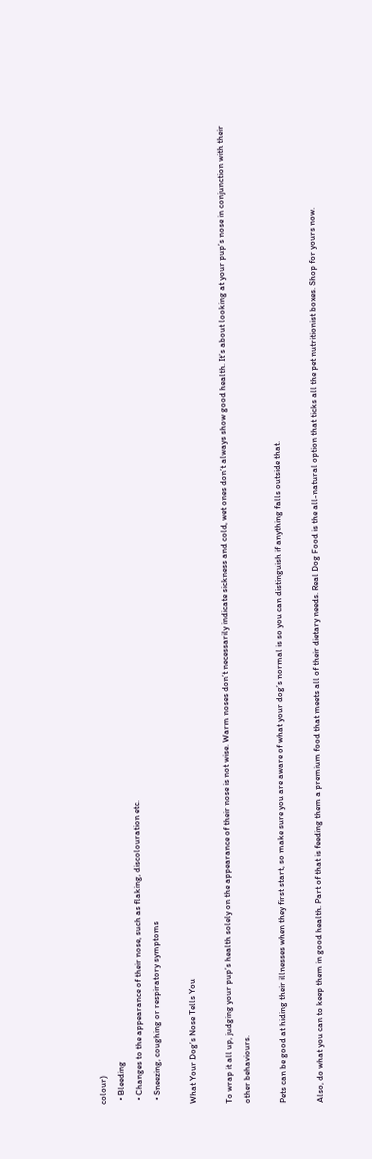colour)
  • Bleeding
  • Changes to the appearance of their nose, such as flaking, discolouration etc.
  • Sneezing, coughing or respiratory symptoms

What Your Dog’s Nose Tells You

To wrap it all up, judging your pup’s health solely on the appearance of their nose is not wise. Warm noses don’t necessarily indicate sickness and cold, wet ones don’t always show good health. It’s about looking at your pup’s nose in conjunction with their other behaviours.

Pets can be good at hiding their illnesses when they first start, so make sure you are aware of what your dog’s normal is so you can distinguish if anything falls outside that.

Also, do what you can to keep them in good health. Part of that is feeding them a premium food that meets all of their dietary needs. Real Dog Food is the all-natural option that ticks all the pet nutritionist boxes. Shop for yours now.